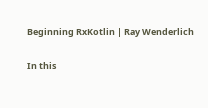Beginning RxKotlin | Ray Wenderlich

In this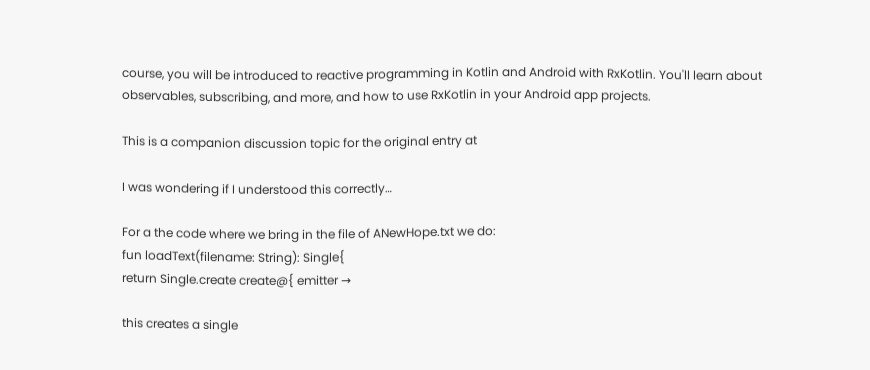course, you will be introduced to reactive programming in Kotlin and Android with RxKotlin. You'll learn about observables, subscribing, and more, and how to use RxKotlin in your Android app projects.

This is a companion discussion topic for the original entry at

I was wondering if I understood this correctly…

For a the code where we bring in the file of ANewHope.txt we do:
fun loadText(filename: String): Single{
return Single.create create@{ emitter →

this creates a single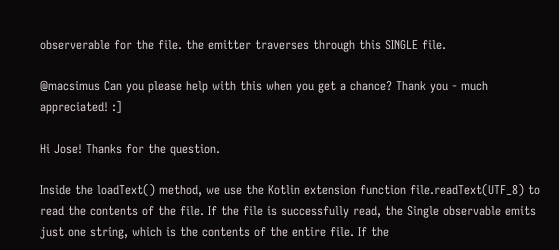observerable for the file. the emitter traverses through this SINGLE file.

@macsimus Can you please help with this when you get a chance? Thank you - much appreciated! :]

Hi Jose! Thanks for the question.

Inside the loadText() method, we use the Kotlin extension function file.readText(UTF_8) to read the contents of the file. If the file is successfully read, the Single observable emits just one string, which is the contents of the entire file. If the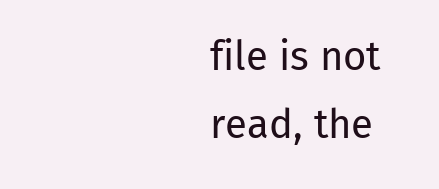file is not read, the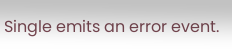Single emits an error event.